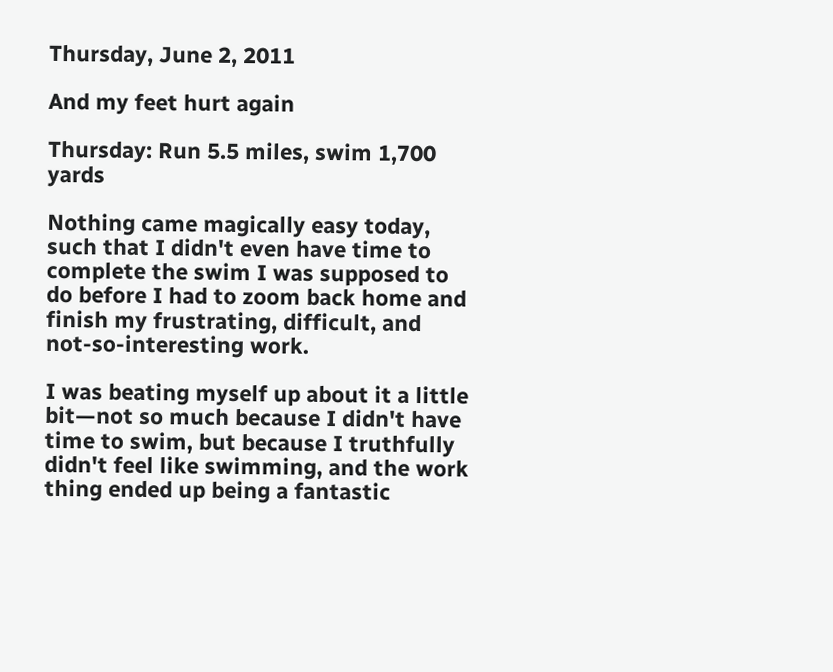Thursday, June 2, 2011

And my feet hurt again

Thursday: Run 5.5 miles, swim 1,700 yards

Nothing came magically easy today, such that I didn't even have time to complete the swim I was supposed to do before I had to zoom back home and finish my frustrating, difficult, and not-so-interesting work.

I was beating myself up about it a little bit—not so much because I didn't have time to swim, but because I truthfully didn't feel like swimming, and the work thing ended up being a fantastic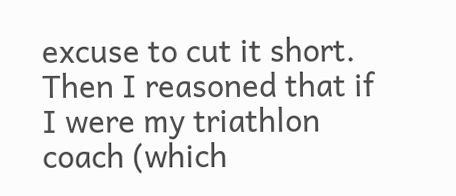excuse to cut it short. Then I reasoned that if I were my triathlon coach (which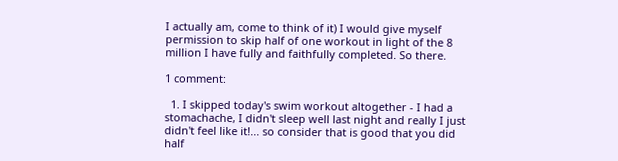I actually am, come to think of it) I would give myself permission to skip half of one workout in light of the 8 million I have fully and faithfully completed. So there.

1 comment:

  1. I skipped today's swim workout altogether - I had a stomachache, I didn't sleep well last night and really I just didn't feel like it!... so consider that is good that you did half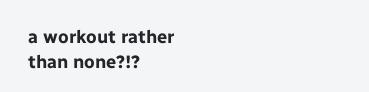a workout rather than none?!?